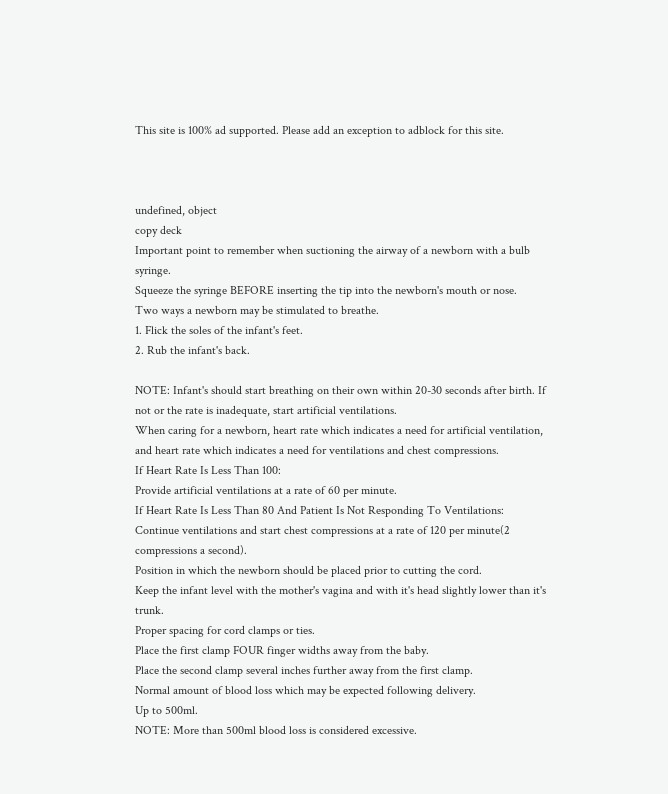This site is 100% ad supported. Please add an exception to adblock for this site.



undefined, object
copy deck
Important point to remember when suctioning the airway of a newborn with a bulb syringe.
Squeeze the syringe BEFORE inserting the tip into the newborn's mouth or nose.
Two ways a newborn may be stimulated to breathe.
1. Flick the soles of the infant's feet.
2. Rub the infant's back.

NOTE: Infant's should start breathing on their own within 20-30 seconds after birth. If not or the rate is inadequate, start artificial ventilations.
When caring for a newborn, heart rate which indicates a need for artificial ventilation, and heart rate which indicates a need for ventilations and chest compressions.
If Heart Rate Is Less Than 100:
Provide artificial ventilations at a rate of 60 per minute.
If Heart Rate Is Less Than 80 And Patient Is Not Responding To Ventilations:
Continue ventilations and start chest compressions at a rate of 120 per minute(2 compressions a second).
Position in which the newborn should be placed prior to cutting the cord.
Keep the infant level with the mother's vagina and with it's head slightly lower than it's trunk.
Proper spacing for cord clamps or ties.
Place the first clamp FOUR finger widths away from the baby.
Place the second clamp several inches further away from the first clamp.
Normal amount of blood loss which may be expected following delivery.
Up to 500ml.
NOTE: More than 500ml blood loss is considered excessive.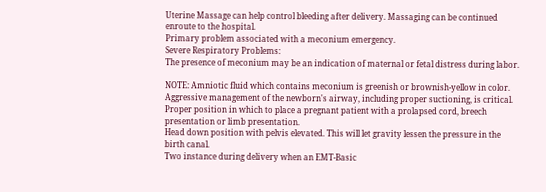Uterine Massage can help control bleeding after delivery. Massaging can be continued enroute to the hospital.
Primary problem associated with a meconium emergency.
Severe Respiratory Problems:
The presence of meconium may be an indication of maternal or fetal distress during labor.

NOTE: Amniotic fluid which contains meconium is greenish or brownish-yellow in color. Aggressive management of the newborn's airway, including proper suctioning, is critical.
Proper position in which to place a pregnant patient with a prolapsed cord, breech presentation or limb presentation.
Head down position with pelvis elevated. This will let gravity lessen the pressure in the birth canal.
Two instance during delivery when an EMT-Basic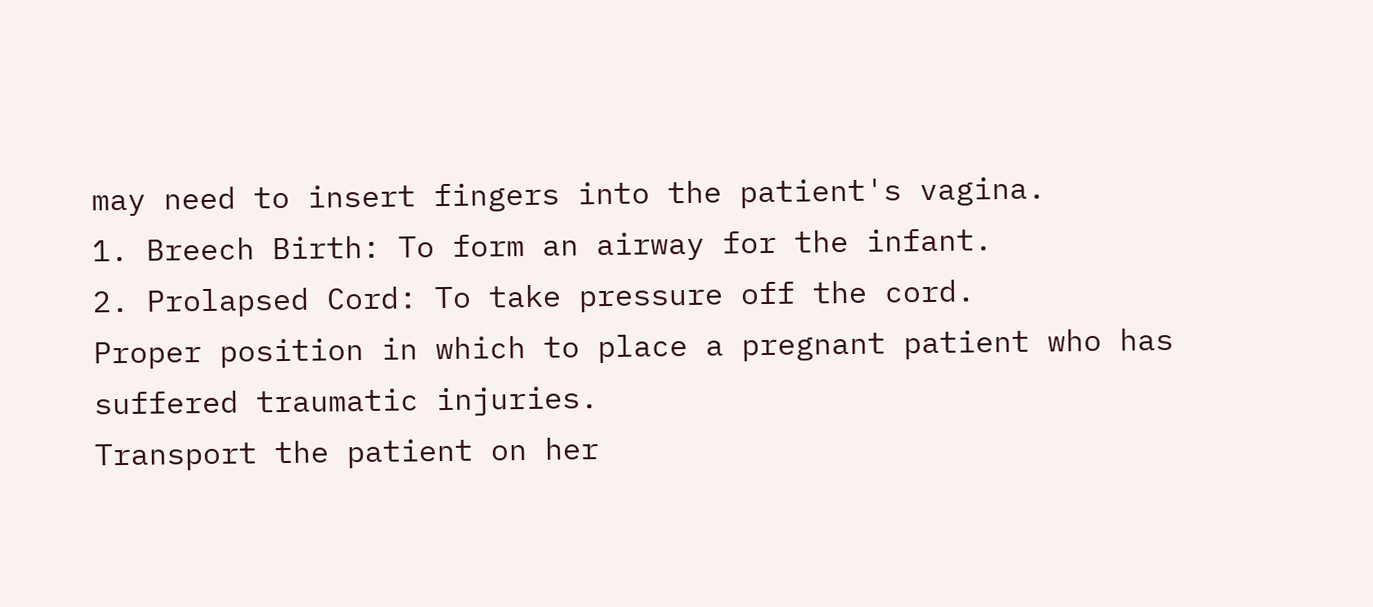may need to insert fingers into the patient's vagina.
1. Breech Birth: To form an airway for the infant.
2. Prolapsed Cord: To take pressure off the cord.
Proper position in which to place a pregnant patient who has suffered traumatic injuries.
Transport the patient on her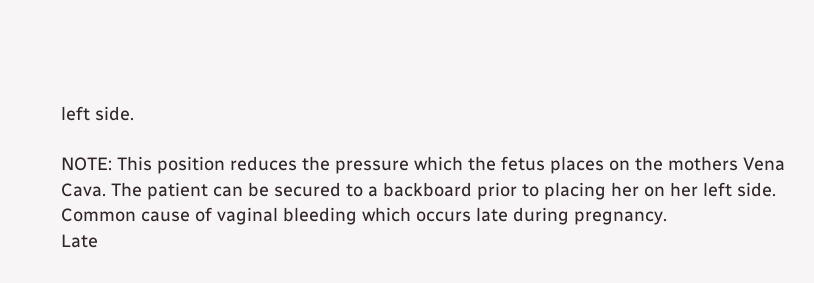left side.

NOTE: This position reduces the pressure which the fetus places on the mothers Vena Cava. The patient can be secured to a backboard prior to placing her on her left side.
Common cause of vaginal bleeding which occurs late during pregnancy.
Late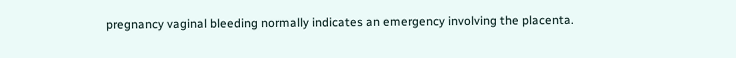pregnancy vaginal bleeding normally indicates an emergency involving the placenta.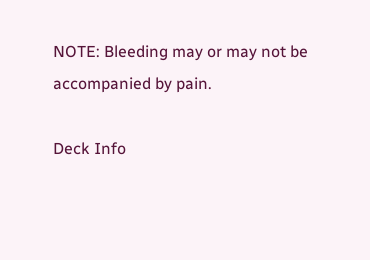NOTE: Bleeding may or may not be accompanied by pain.

Deck Info